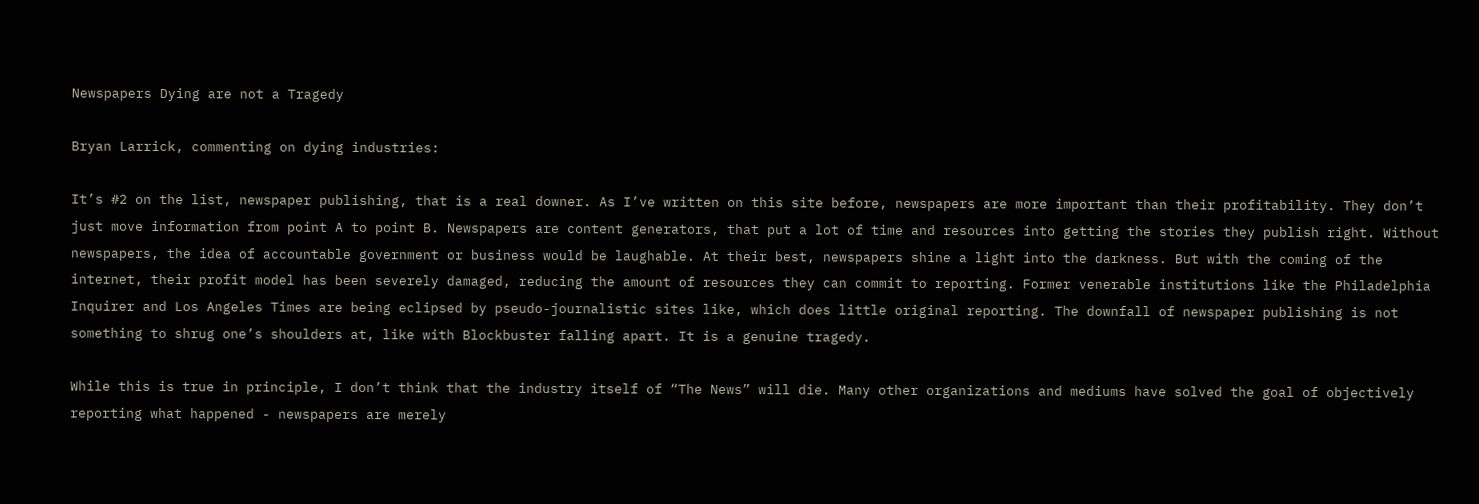Newspapers Dying are not a Tragedy

Bryan Larrick, commenting on dying industries:

It’s #2 on the list, newspaper publishing, that is a real downer. As I’ve written on this site before, newspapers are more important than their profitability. They don’t just move information from point A to point B. Newspapers are content generators, that put a lot of time and resources into getting the stories they publish right. Without newspapers, the idea of accountable government or business would be laughable. At their best, newspapers shine a light into the darkness. But with the coming of the internet, their profit model has been severely damaged, reducing the amount of resources they can commit to reporting. Former venerable institutions like the Philadelphia Inquirer and Los Angeles Times are being eclipsed by pseudo-journalistic sites like, which does little original reporting. The downfall of newspaper publishing is not something to shrug one’s shoulders at, like with Blockbuster falling apart. It is a genuine tragedy.

While this is true in principle, I don’t think that the industry itself of “The News” will die. Many other organizations and mediums have solved the goal of objectively reporting what happened - newspapers are merely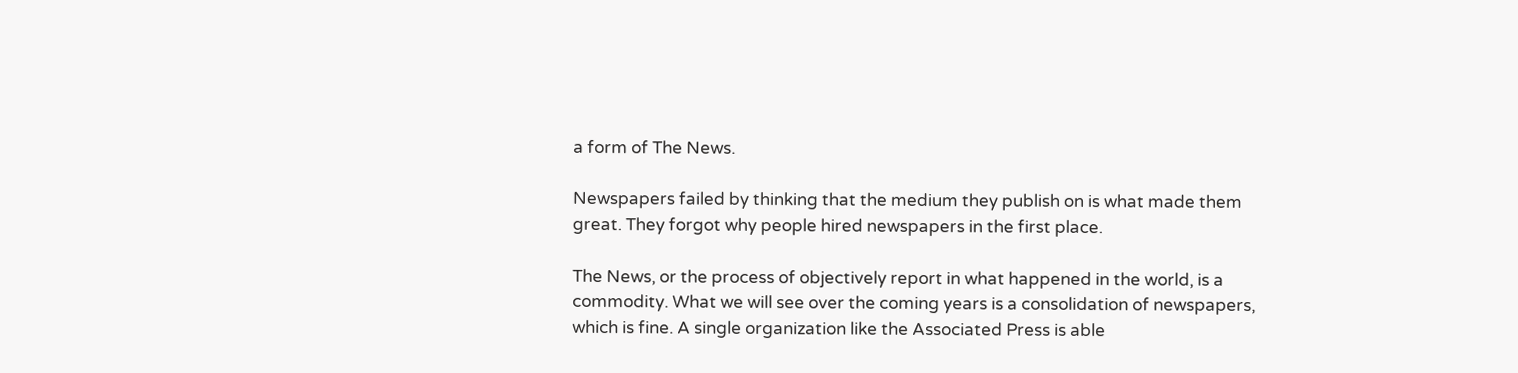a form of The News.

Newspapers failed by thinking that the medium they publish on is what made them great. They forgot why people hired newspapers in the first place.

The News, or the process of objectively report in what happened in the world, is a commodity. What we will see over the coming years is a consolidation of newspapers, which is fine. A single organization like the Associated Press is able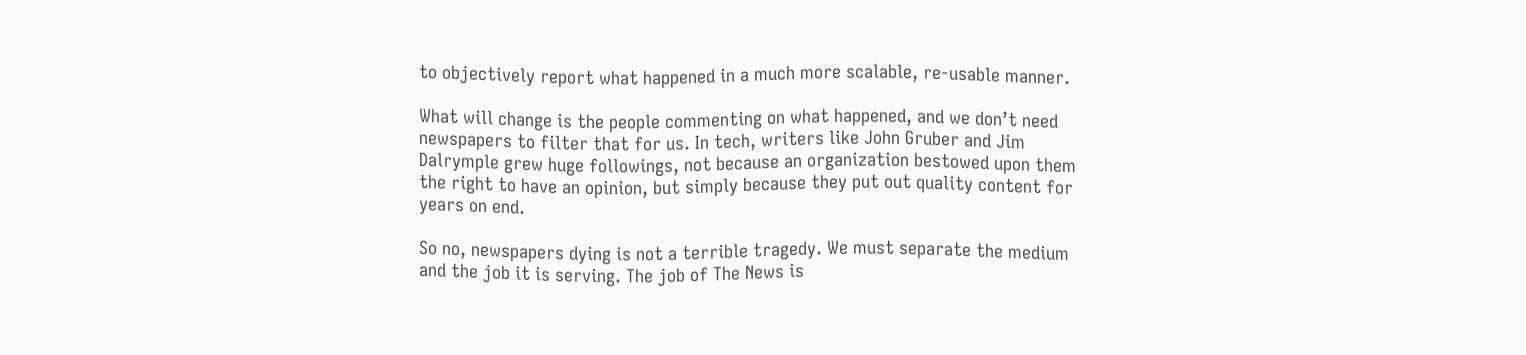to objectively report what happened in a much more scalable, re-usable manner.

What will change is the people commenting on what happened, and we don’t need newspapers to filter that for us. In tech, writers like John Gruber and Jim Dalrymple grew huge followings, not because an organization bestowed upon them the right to have an opinion, but simply because they put out quality content for years on end.

So no, newspapers dying is not a terrible tragedy. We must separate the medium and the job it is serving. The job of The News is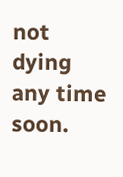not dying any time soon.